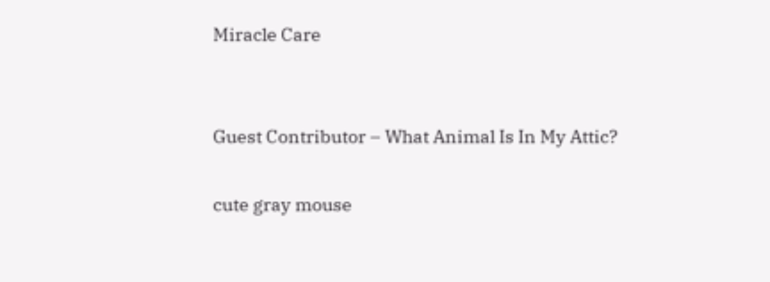Miracle Care


Guest Contributor – What Animal Is In My Attic?

cute gray mouse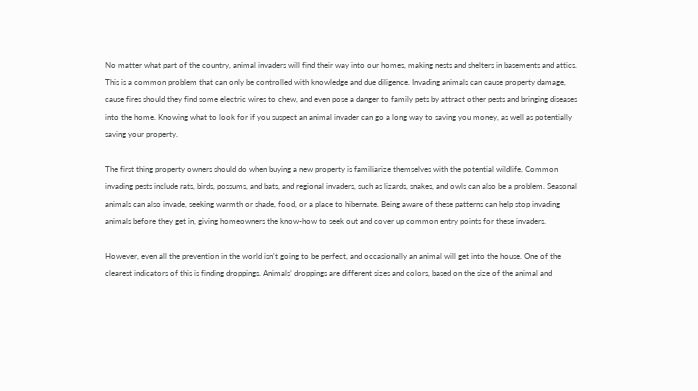No matter what part of the country, animal invaders will find their way into our homes, making nests and shelters in basements and attics. This is a common problem that can only be controlled with knowledge and due diligence. Invading animals can cause property damage, cause fires should they find some electric wires to chew, and even pose a danger to family pets by attract other pests and bringing diseases into the home. Knowing what to look for if you suspect an animal invader can go a long way to saving you money, as well as potentially saving your property.

The first thing property owners should do when buying a new property is familiarize themselves with the potential wildlife. Common invading pests include rats, birds, possums, and bats, and regional invaders, such as lizards, snakes, and owls can also be a problem. Seasonal animals can also invade, seeking warmth or shade, food, or a place to hibernate. Being aware of these patterns can help stop invading animals before they get in, giving homeowners the know-how to seek out and cover up common entry points for these invaders.

However, even all the prevention in the world isn’t going to be perfect, and occasionally an animal will get into the house. One of the clearest indicators of this is finding droppings. Animals’ droppings are different sizes and colors, based on the size of the animal and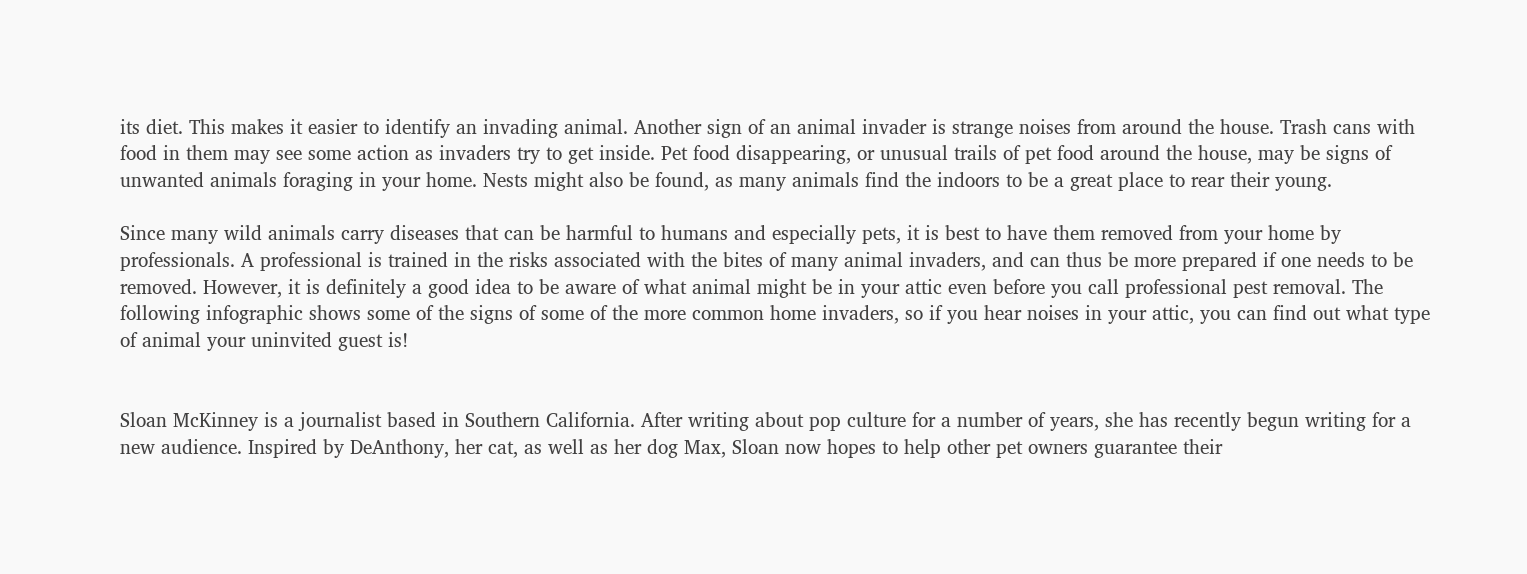its diet. This makes it easier to identify an invading animal. Another sign of an animal invader is strange noises from around the house. Trash cans with food in them may see some action as invaders try to get inside. Pet food disappearing, or unusual trails of pet food around the house, may be signs of unwanted animals foraging in your home. Nests might also be found, as many animals find the indoors to be a great place to rear their young.

Since many wild animals carry diseases that can be harmful to humans and especially pets, it is best to have them removed from your home by professionals. A professional is trained in the risks associated with the bites of many animal invaders, and can thus be more prepared if one needs to be removed. However, it is definitely a good idea to be aware of what animal might be in your attic even before you call professional pest removal. The following infographic shows some of the signs of some of the more common home invaders, so if you hear noises in your attic, you can find out what type of animal your uninvited guest is!


Sloan McKinney is a journalist based in Southern California. After writing about pop culture for a number of years, she has recently begun writing for a new audience. Inspired by DeAnthony, her cat, as well as her dog Max, Sloan now hopes to help other pet owners guarantee their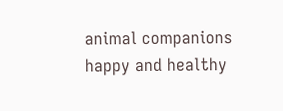animal companions happy and healthy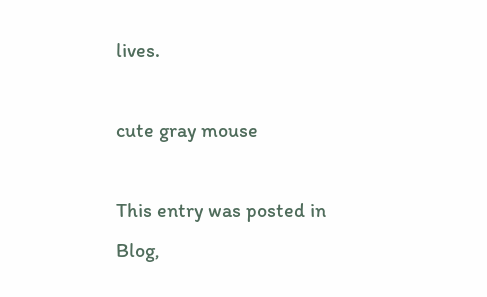lives.

cute gray mouse

This entry was posted in Blog,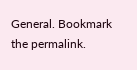General. Bookmark the permalink.